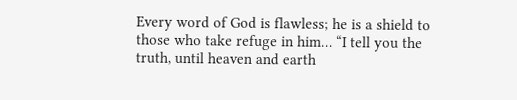Every word of God is flawless; he is a shield to those who take refuge in him… “I tell you the truth, until heaven and earth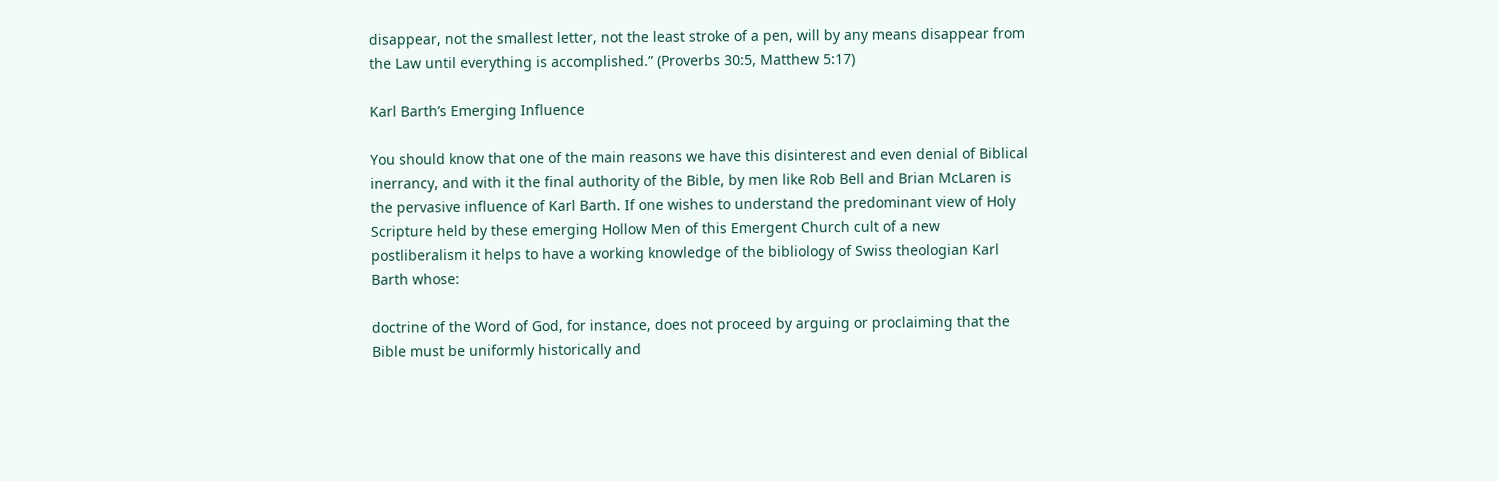disappear, not the smallest letter, not the least stroke of a pen, will by any means disappear from the Law until everything is accomplished.” (Proverbs 30:5, Matthew 5:17)

Karl Barth’s Emerging Influence

You should know that one of the main reasons we have this disinterest and even denial of Biblical inerrancy, and with it the final authority of the Bible, by men like Rob Bell and Brian McLaren is the pervasive influence of Karl Barth. If one wishes to understand the predominant view of Holy Scripture held by these emerging Hollow Men of this Emergent Church cult of a new postliberalism it helps to have a working knowledge of the bibliology of Swiss theologian Karl Barth whose:

doctrine of the Word of God, for instance, does not proceed by arguing or proclaiming that the Bible must be uniformly historically and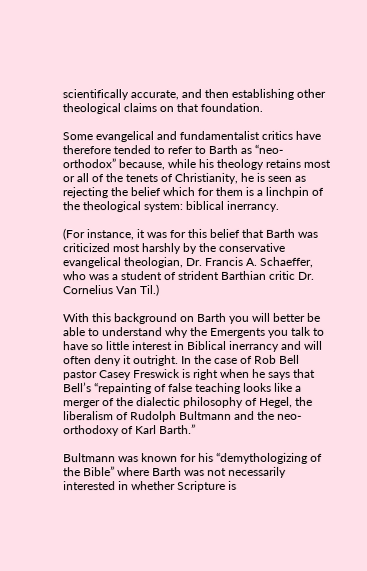scientifically accurate, and then establishing other theological claims on that foundation.

Some evangelical and fundamentalist critics have therefore tended to refer to Barth as “neo-orthodox” because, while his theology retains most or all of the tenets of Christianity, he is seen as rejecting the belief which for them is a linchpin of the theological system: biblical inerrancy.

(For instance, it was for this belief that Barth was criticized most harshly by the conservative evangelical theologian, Dr. Francis A. Schaeffer, who was a student of strident Barthian critic Dr. Cornelius Van Til.)

With this background on Barth you will better be able to understand why the Emergents you talk to have so little interest in Biblical inerrancy and will often deny it outright. In the case of Rob Bell pastor Casey Freswick is right when he says that Bell’s “repainting of false teaching looks like a merger of the dialectic philosophy of Hegel, the liberalism of Rudolph Bultmann and the neo-orthodoxy of Karl Barth.”

Bultmann was known for his “demythologizing of the Bible” where Barth was not necessarily interested in whether Scripture is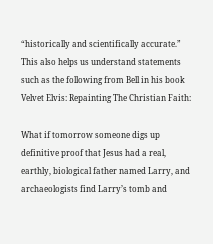“historically and scientifically accurate.” This also helps us understand statements such as the following from Bell in his book Velvet Elvis: Repainting The Christian Faith:

What if tomorrow someone digs up definitive proof that Jesus had a real, earthly, biological father named Larry, and archaeologists find Larry’s tomb and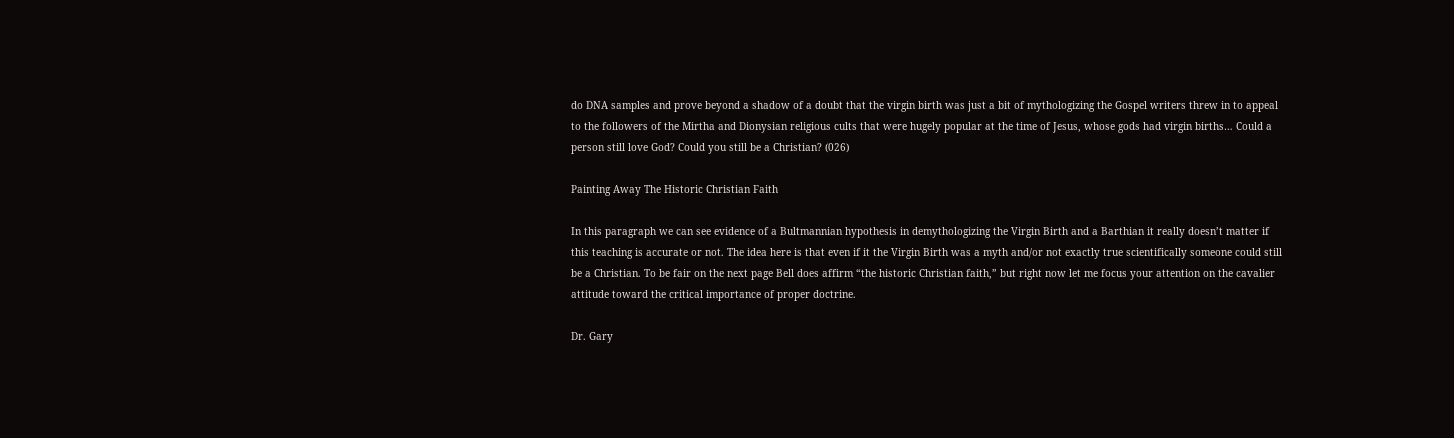do DNA samples and prove beyond a shadow of a doubt that the virgin birth was just a bit of mythologizing the Gospel writers threw in to appeal to the followers of the Mirtha and Dionysian religious cults that were hugely popular at the time of Jesus, whose gods had virgin births… Could a person still love God? Could you still be a Christian? (026)

Painting Away The Historic Christian Faith

In this paragraph we can see evidence of a Bultmannian hypothesis in demythologizing the Virgin Birth and a Barthian it really doesn’t matter if this teaching is accurate or not. The idea here is that even if it the Virgin Birth was a myth and/or not exactly true scientifically someone could still be a Christian. To be fair on the next page Bell does affirm “the historic Christian faith,” but right now let me focus your attention on the cavalier attitude toward the critical importance of proper doctrine.

Dr. Gary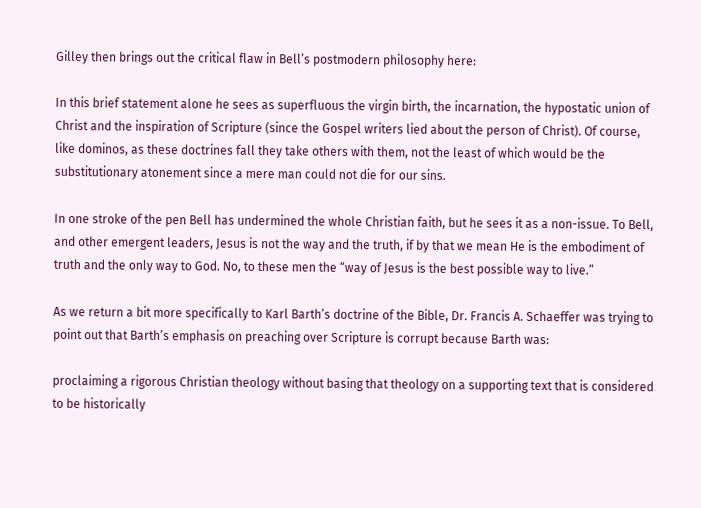Gilley then brings out the critical flaw in Bell’s postmodern philosophy here:

In this brief statement alone he sees as superfluous the virgin birth, the incarnation, the hypostatic union of Christ and the inspiration of Scripture (since the Gospel writers lied about the person of Christ). Of course, like dominos, as these doctrines fall they take others with them, not the least of which would be the substitutionary atonement since a mere man could not die for our sins.

In one stroke of the pen Bell has undermined the whole Christian faith, but he sees it as a non-issue. To Bell, and other emergent leaders, Jesus is not the way and the truth, if by that we mean He is the embodiment of truth and the only way to God. No, to these men the “way of Jesus is the best possible way to live.”

As we return a bit more specifically to Karl Barth’s doctrine of the Bible, Dr. Francis A. Schaeffer was trying to point out that Barth’s emphasis on preaching over Scripture is corrupt because Barth was:

proclaiming a rigorous Christian theology without basing that theology on a supporting text that is considered to be historically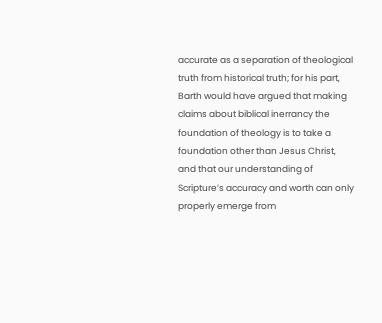accurate as a separation of theological truth from historical truth; for his part, Barth would have argued that making claims about biblical inerrancy the foundation of theology is to take a foundation other than Jesus Christ, and that our understanding of Scripture’s accuracy and worth can only properly emerge from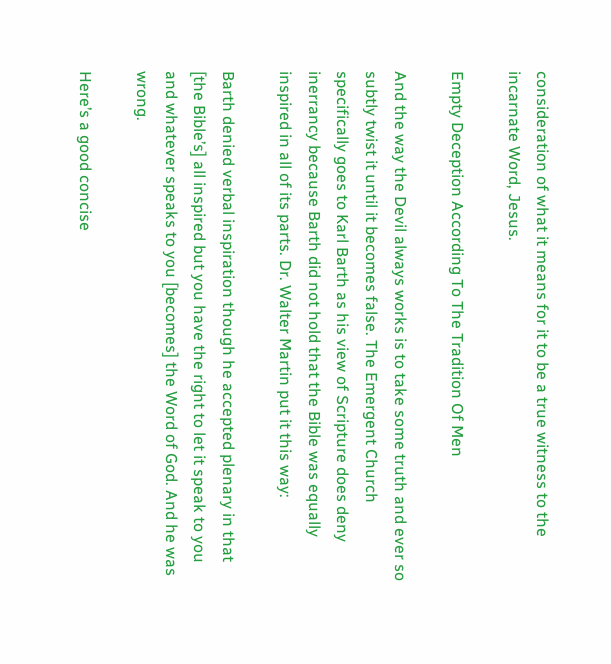consideration of what it means for it to be a true witness to the incarnate Word, Jesus.

Empty Deception According To The Tradition Of Men

And the way the Devil always works is to take some truth and ever so subtly twist it until it becomes false. The Emergent Church specifically goes to Karl Barth as his view of Scripture does deny inerrancy because Barth did not hold that the Bible was equally inspired in all of its parts. Dr. Walter Martin put it this way:

Barth denied verbal inspiration though he accepted plenary in that [the Bible’s] all inspired but you have the right to let it speak to you and whatever speaks to you [becomes] the Word of God. And he was wrong.

Here’s a good concise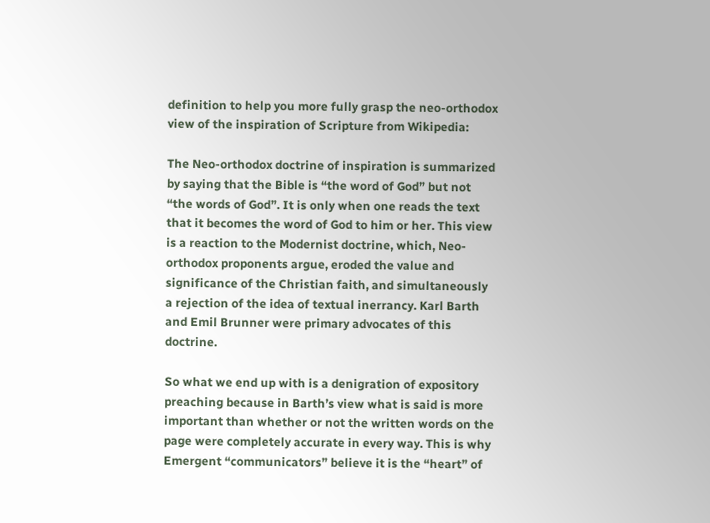definition to help you more fully grasp the neo-orthodox view of the inspiration of Scripture from Wikipedia:

The Neo-orthodox doctrine of inspiration is summarized by saying that the Bible is “the word of God” but not “the words of God”. It is only when one reads the text that it becomes the word of God to him or her. This view is a reaction to the Modernist doctrine, which, Neo-orthodox proponents argue, eroded the value and significance of the Christian faith, and simultaneously a rejection of the idea of textual inerrancy. Karl Barth and Emil Brunner were primary advocates of this doctrine.

So what we end up with is a denigration of expository preaching because in Barth’s view what is said is more important than whether or not the written words on the page were completely accurate in every way. This is why Emergent “communicators” believe it is the “heart” of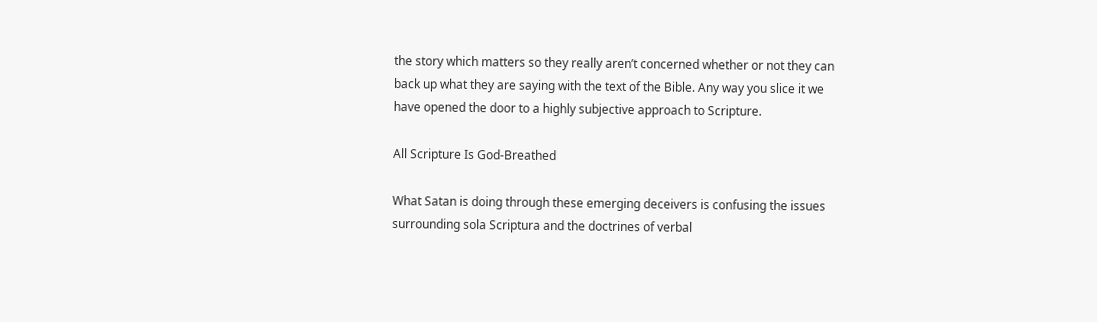the story which matters so they really aren’t concerned whether or not they can back up what they are saying with the text of the Bible. Any way you slice it we have opened the door to a highly subjective approach to Scripture.

All Scripture Is God-Breathed

What Satan is doing through these emerging deceivers is confusing the issues surrounding sola Scriptura and the doctrines of verbal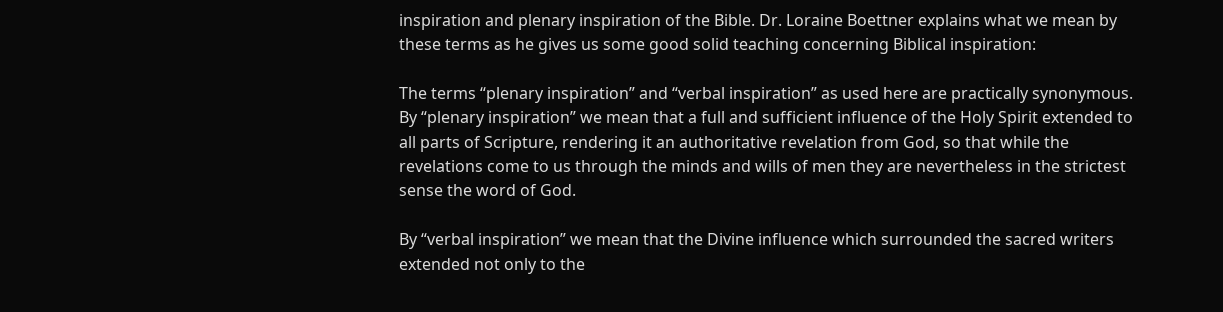inspiration and plenary inspiration of the Bible. Dr. Loraine Boettner explains what we mean by these terms as he gives us some good solid teaching concerning Biblical inspiration:

The terms “plenary inspiration” and “verbal inspiration” as used here are practically synonymous. By “plenary inspiration” we mean that a full and sufficient influence of the Holy Spirit extended to all parts of Scripture, rendering it an authoritative revelation from God, so that while the revelations come to us through the minds and wills of men they are nevertheless in the strictest sense the word of God.

By “verbal inspiration” we mean that the Divine influence which surrounded the sacred writers extended not only to the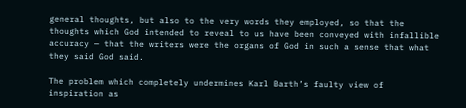general thoughts, but also to the very words they employed, so that the thoughts which God intended to reveal to us have been conveyed with infallible accuracy — that the writers were the organs of God in such a sense that what they said God said.

The problem which completely undermines Karl Barth’s faulty view of inspiration as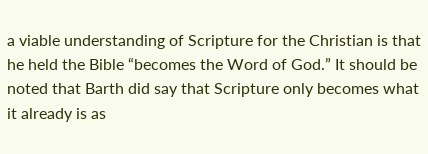a viable understanding of Scripture for the Christian is that he held the Bible “becomes the Word of God.” It should be noted that Barth did say that Scripture only becomes what it already is as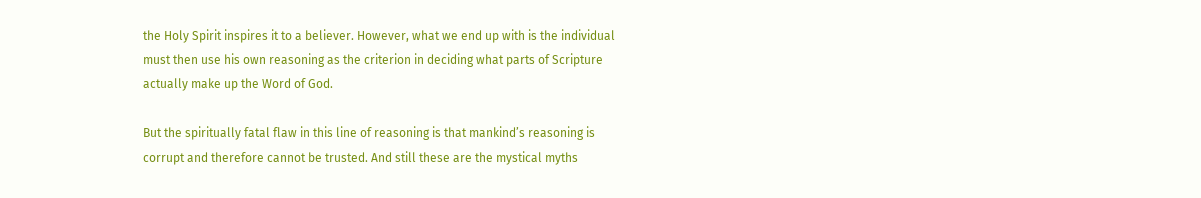the Holy Spirit inspires it to a believer. However, what we end up with is the individual must then use his own reasoning as the criterion in deciding what parts of Scripture actually make up the Word of God.

But the spiritually fatal flaw in this line of reasoning is that mankind’s reasoning is corrupt and therefore cannot be trusted. And still these are the mystical myths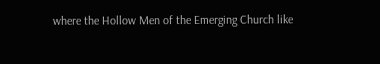where the Hollow Men of the Emerging Church like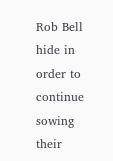Rob Bell hide in order to continue sowing their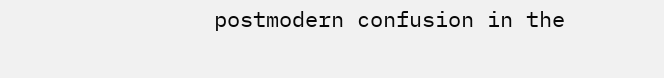postmodern confusion in the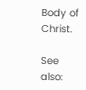Body of Christ.

See also: